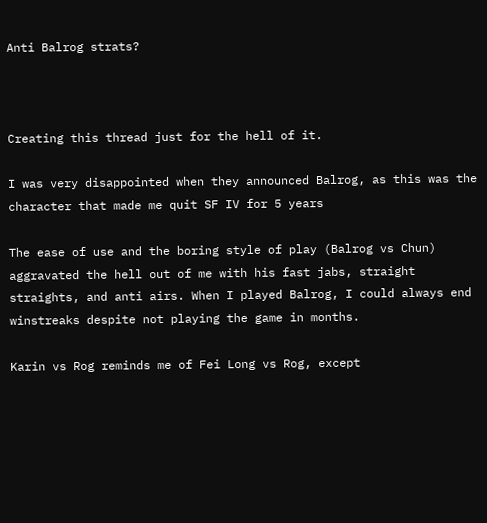Anti Balrog strats?



Creating this thread just for the hell of it.

I was very disappointed when they announced Balrog, as this was the character that made me quit SF IV for 5 years

The ease of use and the boring style of play (Balrog vs Chun) aggravated the hell out of me with his fast jabs, straight straights, and anti airs. When I played Balrog, I could always end winstreaks despite not playing the game in months.

Karin vs Rog reminds me of Fei Long vs Rog, except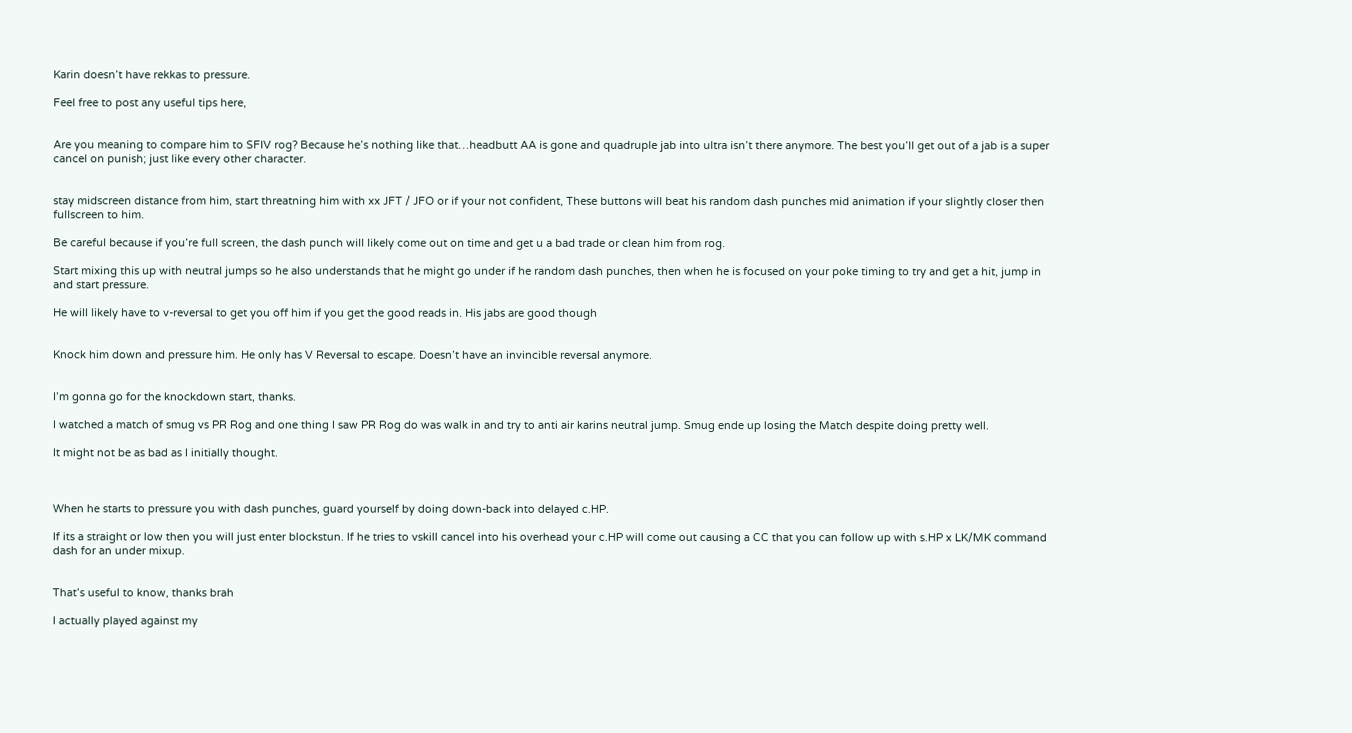Karin doesn’t have rekkas to pressure.

Feel free to post any useful tips here,


Are you meaning to compare him to SFIV rog? Because he’s nothing like that…headbutt AA is gone and quadruple jab into ultra isn’t there anymore. The best you’ll get out of a jab is a super cancel on punish; just like every other character.


stay midscreen distance from him, start threatning him with xx JFT / JFO or if your not confident, These buttons will beat his random dash punches mid animation if your slightly closer then fullscreen to him.

Be careful because if you’re full screen, the dash punch will likely come out on time and get u a bad trade or clean him from rog.

Start mixing this up with neutral jumps so he also understands that he might go under if he random dash punches, then when he is focused on your poke timing to try and get a hit, jump in and start pressure.

He will likely have to v-reversal to get you off him if you get the good reads in. His jabs are good though


Knock him down and pressure him. He only has V Reversal to escape. Doesn’t have an invincible reversal anymore.


I’m gonna go for the knockdown start, thanks.

I watched a match of smug vs PR Rog and one thing I saw PR Rog do was walk in and try to anti air karins neutral jump. Smug ende up losing the Match despite doing pretty well.

It might not be as bad as I initially thought.



When he starts to pressure you with dash punches, guard yourself by doing down-back into delayed c.HP.

If its a straight or low then you will just enter blockstun. If he tries to vskill cancel into his overhead your c.HP will come out causing a CC that you can follow up with s.HP x LK/MK command dash for an under mixup.


That’s useful to know, thanks brah

I actually played against my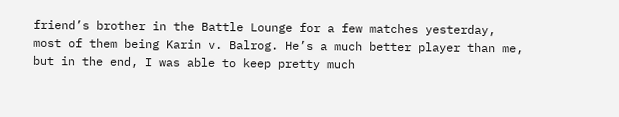friend’s brother in the Battle Lounge for a few matches yesterday, most of them being Karin v. Balrog. He’s a much better player than me, but in the end, I was able to keep pretty much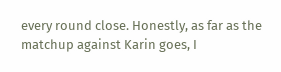every round close. Honestly, as far as the matchup against Karin goes, I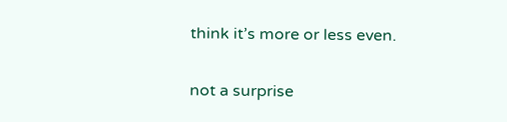think it’s more or less even.


not a surprise